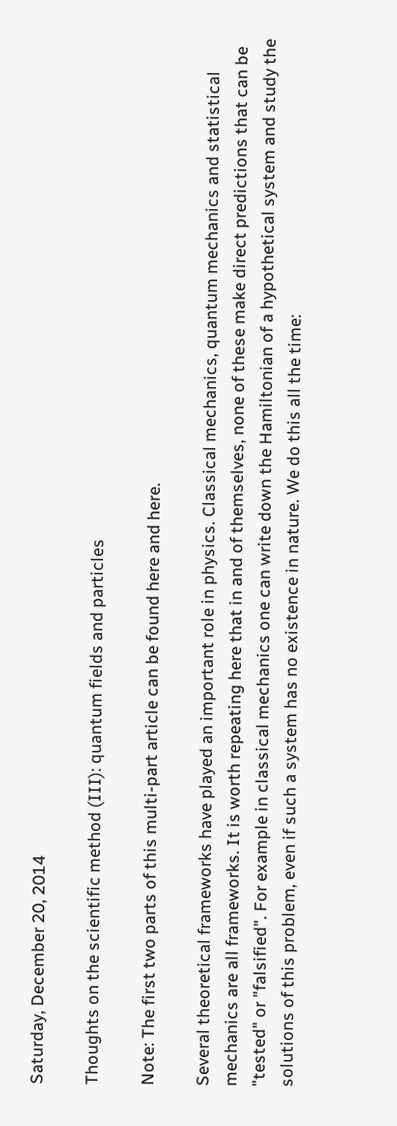Saturday, December 20, 2014

Thoughts on the scientific method (III): quantum fields and particles

Note: The first two parts of this multi-part article can be found here and here.

Several theoretical frameworks have played an important role in physics. Classical mechanics, quantum mechanics and statistical mechanics are all frameworks. It is worth repeating here that in and of themselves, none of these make direct predictions that can be "tested" or "falsified". For example in classical mechanics one can write down the Hamiltonian of a hypothetical system and study the solutions of this problem, even if such a system has no existence in nature. We do this all the time: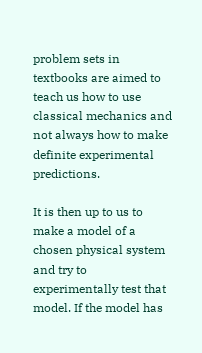problem sets in textbooks are aimed to teach us how to use classical mechanics and not always how to make definite experimental predictions.

It is then up to us to make a model of a chosen physical system and try to experimentally test that model. If the model has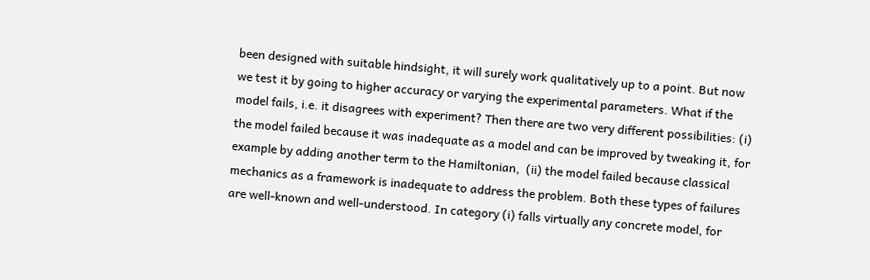been designed with suitable hindsight, it will surely work qualitatively up to a point. But now we test it by going to higher accuracy or varying the experimental parameters. What if the model fails, i.e. it disagrees with experiment? Then there are two very different possibilities: (i) the model failed because it was inadequate as a model and can be improved by tweaking it, for example by adding another term to the Hamiltonian,  (ii) the model failed because classical mechanics as a framework is inadequate to address the problem. Both these types of failures are well-known and well-understood. In category (i) falls virtually any concrete model, for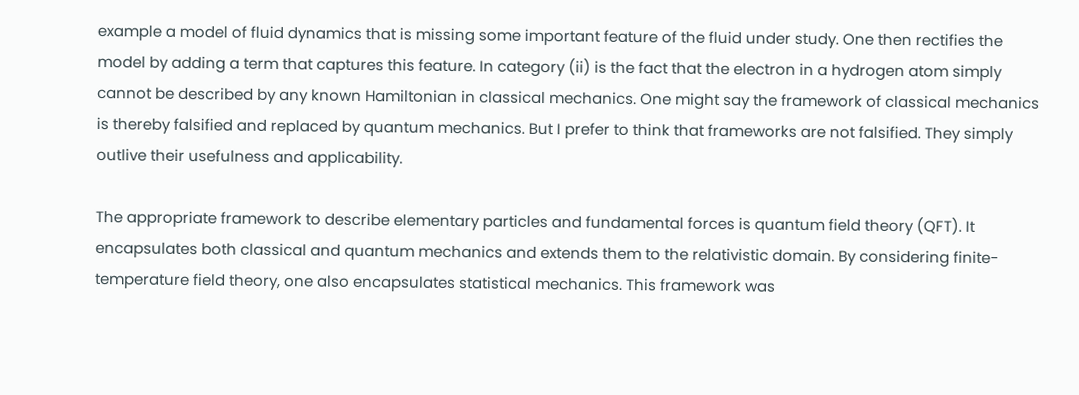example a model of fluid dynamics that is missing some important feature of the fluid under study. One then rectifies the model by adding a term that captures this feature. In category (ii) is the fact that the electron in a hydrogen atom simply cannot be described by any known Hamiltonian in classical mechanics. One might say the framework of classical mechanics is thereby falsified and replaced by quantum mechanics. But I prefer to think that frameworks are not falsified. They simply outlive their usefulness and applicability.

The appropriate framework to describe elementary particles and fundamental forces is quantum field theory (QFT). It encapsulates both classical and quantum mechanics and extends them to the relativistic domain. By considering finite-temperature field theory, one also encapsulates statistical mechanics. This framework was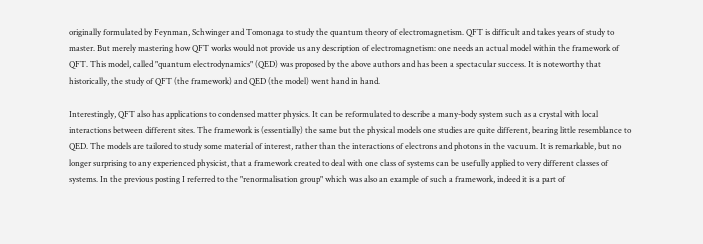originally formulated by Feynman, Schwinger and Tomonaga to study the quantum theory of electromagnetism. QFT is difficult and takes years of study to master. But merely mastering how QFT works would not provide us any description of electromagnetism: one needs an actual model within the framework of QFT. This model, called "quantum electrodynamics" (QED) was proposed by the above authors and has been a spectacular success. It is noteworthy that historically, the study of QFT (the framework) and QED (the model) went hand in hand.

Interestingly, QFT also has applications to condensed matter physics. It can be reformulated to describe a many-body system such as a crystal with local interactions between different sites. The framework is (essentially) the same but the physical models one studies are quite different, bearing little resemblance to QED. The models are tailored to study some material of interest, rather than the interactions of electrons and photons in the vacuum. It is remarkable, but no longer surprising to any experienced physicist, that a framework created to deal with one class of systems can be usefully applied to very different classes of systems. In the previous posting I referred to the "renormalisation group" which was also an example of such a framework, indeed it is a part of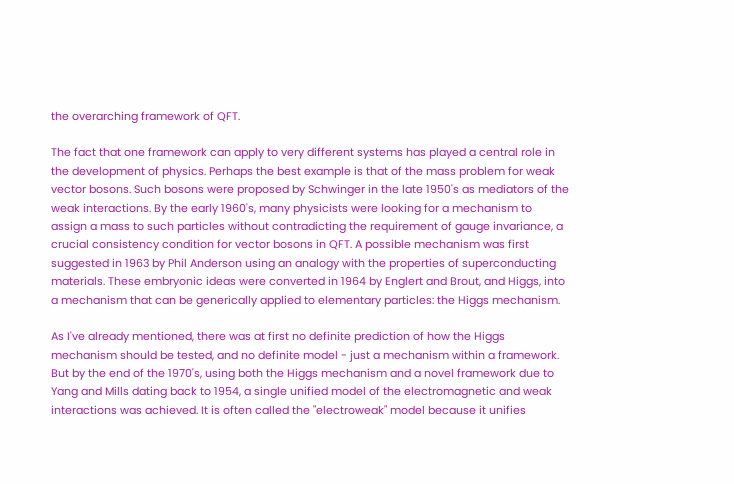the overarching framework of QFT.

The fact that one framework can apply to very different systems has played a central role in the development of physics. Perhaps the best example is that of the mass problem for weak vector bosons. Such bosons were proposed by Schwinger in the late 1950's as mediators of the weak interactions. By the early 1960's, many physicists were looking for a mechanism to assign a mass to such particles without contradicting the requirement of gauge invariance, a crucial consistency condition for vector bosons in QFT. A possible mechanism was first suggested in 1963 by Phil Anderson using an analogy with the properties of superconducting materials. These embryonic ideas were converted in 1964 by Englert and Brout, and Higgs, into a mechanism that can be generically applied to elementary particles: the Higgs mechanism.

As I've already mentioned, there was at first no definite prediction of how the Higgs mechanism should be tested, and no definite model - just a mechanism within a framework. But by the end of the 1970's, using both the Higgs mechanism and a novel framework due to Yang and Mills dating back to 1954, a single unified model of the electromagnetic and weak interactions was achieved. It is often called the "electroweak" model because it unifies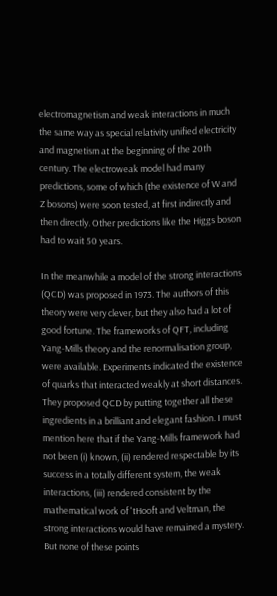electromagnetism and weak interactions in much the same way as special relativity unified electricity and magnetism at the beginning of the 20th century. The electroweak model had many predictions, some of which (the existence of W and Z bosons) were soon tested, at first indirectly and then directly. Other predictions like the Higgs boson had to wait 50 years.

In the meanwhile a model of the strong interactions (QCD) was proposed in 1973. The authors of this theory were very clever, but they also had a lot of good fortune. The frameworks of QFT, including Yang-Mills theory and the renormalisation group, were available. Experiments indicated the existence of quarks that interacted weakly at short distances. They proposed QCD by putting together all these ingredients in a brilliant and elegant fashion. I must mention here that if the Yang-Mills framework had not been (i) known, (ii) rendered respectable by its success in a totally different system, the weak interactions, (iii) rendered consistent by the mathematical work of 'tHooft and Veltman, the strong interactions would have remained a mystery. But none of these points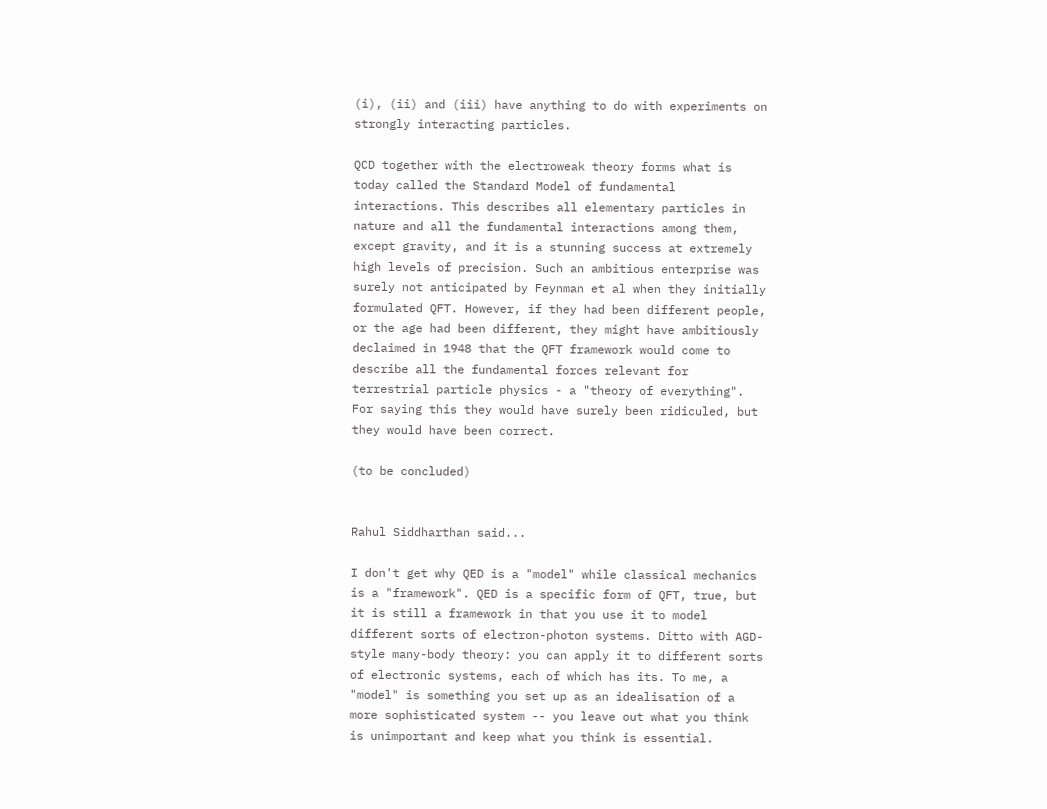(i), (ii) and (iii) have anything to do with experiments on strongly interacting particles.

QCD together with the electroweak theory forms what is today called the Standard Model of fundamental interactions. This describes all elementary particles in nature and all the fundamental interactions among them, except gravity, and it is a stunning success at extremely high levels of precision. Such an ambitious enterprise was surely not anticipated by Feynman et al when they initially formulated QFT. However, if they had been different people, or the age had been different, they might have ambitiously declaimed in 1948 that the QFT framework would come to describe all the fundamental forces relevant for terrestrial particle physics - a "theory of everything". For saying this they would have surely been ridiculed, but they would have been correct.

(to be concluded)


Rahul Siddharthan said...

I don't get why QED is a "model" while classical mechanics is a "framework". QED is a specific form of QFT, true, but it is still a framework in that you use it to model different sorts of electron-photon systems. Ditto with AGD-style many-body theory: you can apply it to different sorts of electronic systems, each of which has its. To me, a "model" is something you set up as an idealisation of a more sophisticated system -- you leave out what you think is unimportant and keep what you think is essential.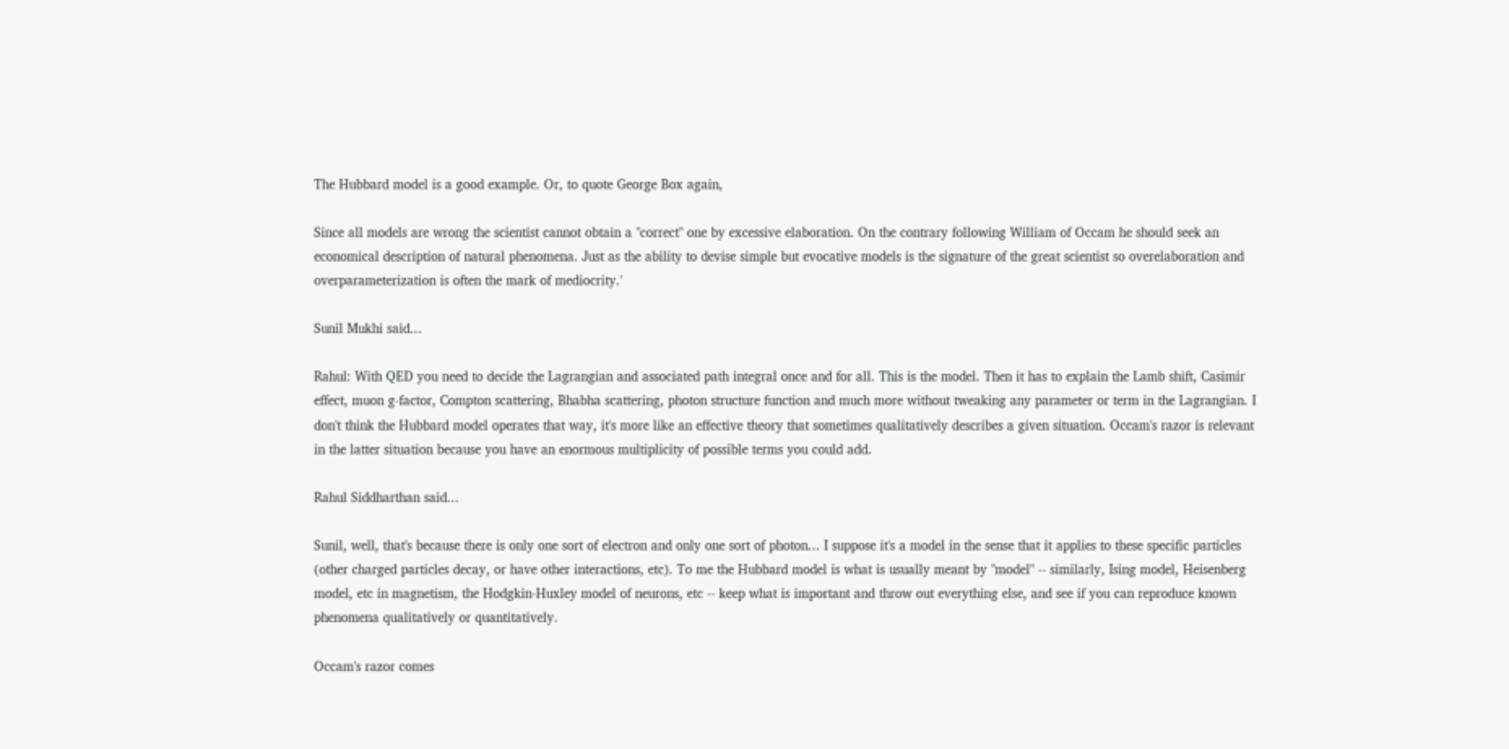The Hubbard model is a good example. Or, to quote George Box again,

Since all models are wrong the scientist cannot obtain a "correct" one by excessive elaboration. On the contrary following William of Occam he should seek an economical description of natural phenomena. Just as the ability to devise simple but evocative models is the signature of the great scientist so overelaboration and overparameterization is often the mark of mediocrity.'

Sunil Mukhi said...

Rahul: With QED you need to decide the Lagrangian and associated path integral once and for all. This is the model. Then it has to explain the Lamb shift, Casimir effect, muon g-factor, Compton scattering, Bhabha scattering, photon structure function and much more without tweaking any parameter or term in the Lagrangian. I don't think the Hubbard model operates that way, it's more like an effective theory that sometimes qualitatively describes a given situation. Occam's razor is relevant in the latter situation because you have an enormous multiplicity of possible terms you could add.

Rahul Siddharthan said...

Sunil, well, that's because there is only one sort of electron and only one sort of photon... I suppose it's a model in the sense that it applies to these specific particles (other charged particles decay, or have other interactions, etc). To me the Hubbard model is what is usually meant by "model" -- similarly, Ising model, Heisenberg model, etc in magnetism, the Hodgkin-Huxley model of neurons, etc -- keep what is important and throw out everything else, and see if you can reproduce known phenomena qualitatively or quantitatively.

Occam's razor comes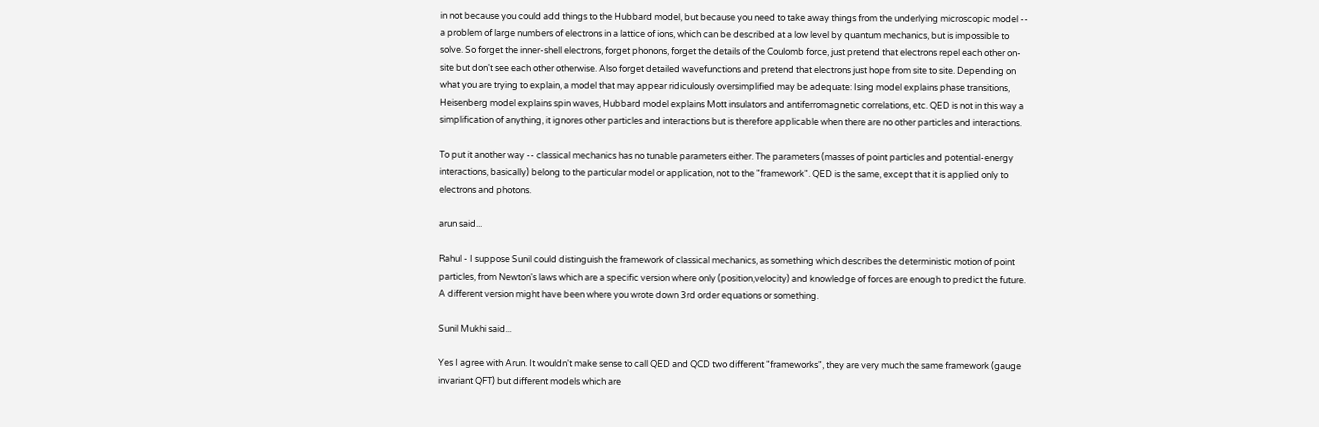in not because you could add things to the Hubbard model, but because you need to take away things from the underlying microscopic model -- a problem of large numbers of electrons in a lattice of ions, which can be described at a low level by quantum mechanics, but is impossible to solve. So forget the inner-shell electrons, forget phonons, forget the details of the Coulomb force, just pretend that electrons repel each other on-site but don't see each other otherwise. Also forget detailed wavefunctions and pretend that electrons just hope from site to site. Depending on what you are trying to explain, a model that may appear ridiculously oversimplified may be adequate: Ising model explains phase transitions, Heisenberg model explains spin waves, Hubbard model explains Mott insulators and antiferromagnetic correlations, etc. QED is not in this way a simplification of anything, it ignores other particles and interactions but is therefore applicable when there are no other particles and interactions.

To put it another way -- classical mechanics has no tunable parameters either. The parameters (masses of point particles and potential-energy interactions, basically) belong to the particular model or application, not to the "framework". QED is the same, except that it is applied only to electrons and photons.

arun said...

Rahul - I suppose Sunil could distinguish the framework of classical mechanics, as something which describes the deterministic motion of point particles, from Newton's laws which are a specific version where only (position,velocity) and knowledge of forces are enough to predict the future. A different version might have been where you wrote down 3rd order equations or something.

Sunil Mukhi said...

Yes I agree with Arun. It wouldn't make sense to call QED and QCD two different "frameworks", they are very much the same framework (gauge invariant QFT) but different models which are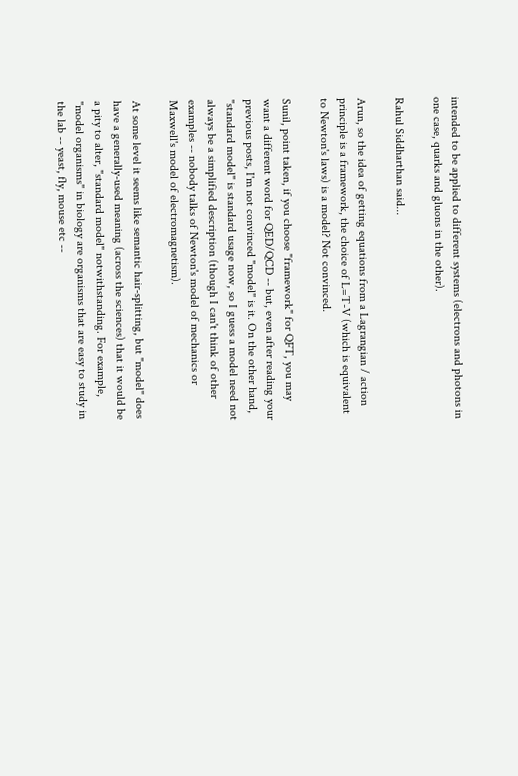intended to be applied to different systems (electrons and photons in one case, quarks and gluons in the other).

Rahul Siddharthan said...

Arun, so the idea of getting equations from a Lagrangian / action principle is a framework, the choice of L=T-V (which is equivalent to Newton's laws) is a model? Not convinced.

Sunil, point taken, if you choose "framework" for QFT, you may want a different word for QED/QCD -- but, even after reading your previous posts, I'm not convinced "model" is it. On the other hand, "standard model" is standard usage now, so I guess a model need not always be a simplified description (though I can't think of other examples -- nobody talks of Newton's model of mechanics or Maxwell's model of electromagnetism).

At some level it seems like semantic hair-splitting, but "model" does have a generally-used meaning (across the sciences) that it would be a pity to alter, "standard model" notwithstanding. For example, "model organisms" in biology are organisms that are easy to study in the lab -- yeast, fly, mouse etc --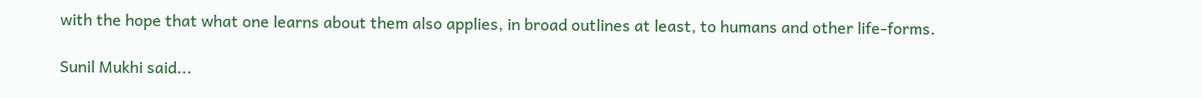with the hope that what one learns about them also applies, in broad outlines at least, to humans and other life-forms.

Sunil Mukhi said...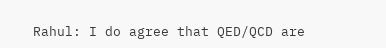Rahul: I do agree that QED/QCD are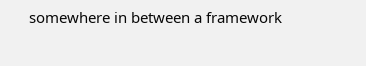somewhere in between a framework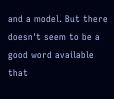and a model. But there doesn't seem to be a good word available that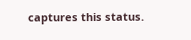captures this status.